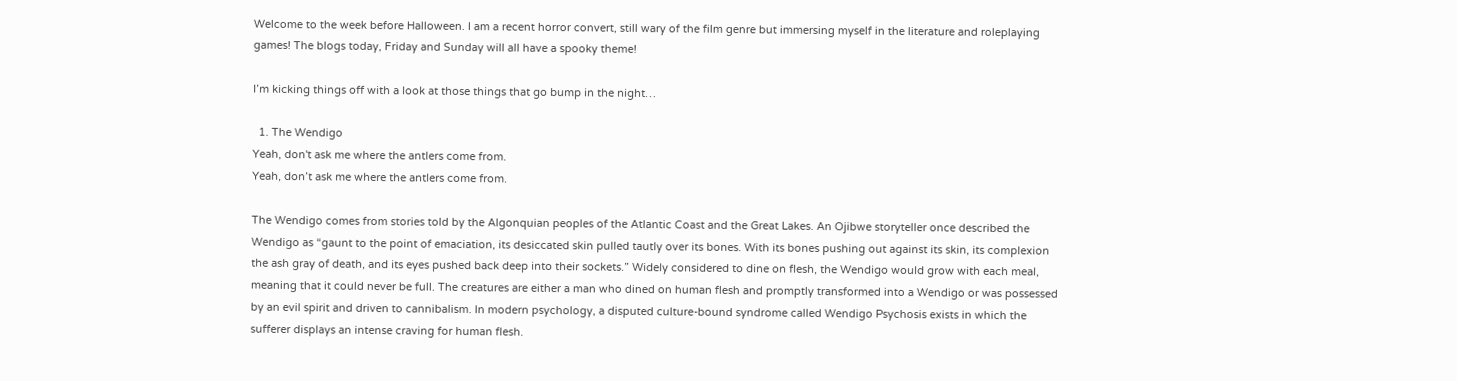Welcome to the week before Halloween. I am a recent horror convert, still wary of the film genre but immersing myself in the literature and roleplaying games! The blogs today, Friday and Sunday will all have a spooky theme!

I’m kicking things off with a look at those things that go bump in the night…

  1. The Wendigo
Yeah, don't ask me where the antlers come from.
Yeah, don’t ask me where the antlers come from.

The Wendigo comes from stories told by the Algonquian peoples of the Atlantic Coast and the Great Lakes. An Ojibwe storyteller once described the Wendigo as “gaunt to the point of emaciation, its desiccated skin pulled tautly over its bones. With its bones pushing out against its skin, its complexion the ash gray of death, and its eyes pushed back deep into their sockets.” Widely considered to dine on flesh, the Wendigo would grow with each meal, meaning that it could never be full. The creatures are either a man who dined on human flesh and promptly transformed into a Wendigo or was possessed by an evil spirit and driven to cannibalism. In modern psychology, a disputed culture-bound syndrome called Wendigo Psychosis exists in which the sufferer displays an intense craving for human flesh.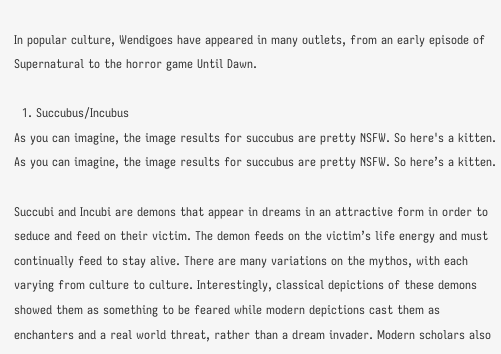In popular culture, Wendigoes have appeared in many outlets, from an early episode of Supernatural to the horror game Until Dawn.

  1. Succubus/Incubus
As you can imagine, the image results for succubus are pretty NSFW. So here's a kitten.
As you can imagine, the image results for succubus are pretty NSFW. So here’s a kitten.

Succubi and Incubi are demons that appear in dreams in an attractive form in order to seduce and feed on their victim. The demon feeds on the victim’s life energy and must continually feed to stay alive. There are many variations on the mythos, with each varying from culture to culture. Interestingly, classical depictions of these demons showed them as something to be feared while modern depictions cast them as enchanters and a real world threat, rather than a dream invader. Modern scholars also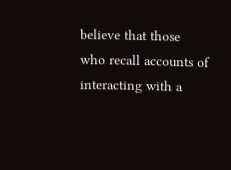believe that those who recall accounts of interacting with a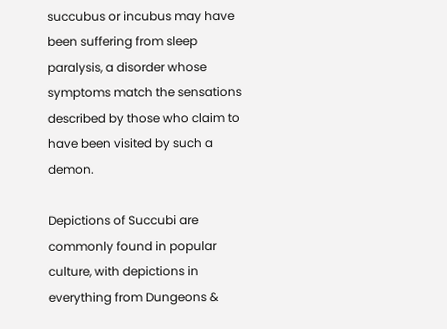succubus or incubus may have been suffering from sleep paralysis, a disorder whose symptoms match the sensations described by those who claim to have been visited by such a demon.

Depictions of Succubi are commonly found in popular culture, with depictions in everything from Dungeons &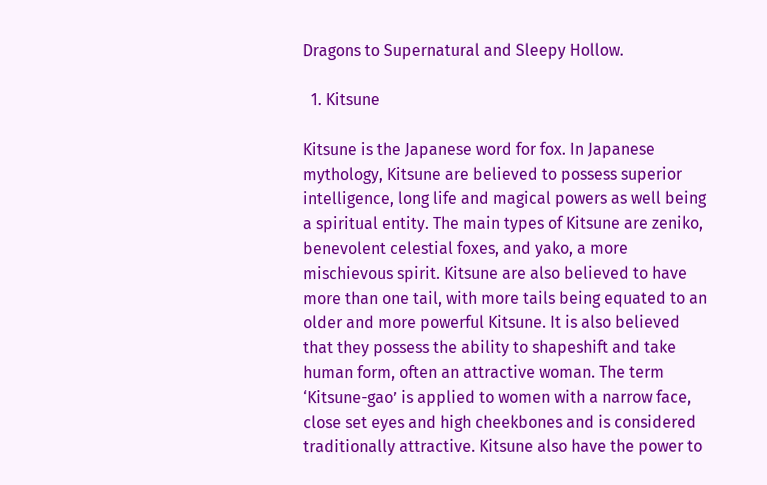Dragons to Supernatural and Sleepy Hollow.

  1. Kitsune

Kitsune is the Japanese word for fox. In Japanese mythology, Kitsune are believed to possess superior intelligence, long life and magical powers as well being a spiritual entity. The main types of Kitsune are zeniko, benevolent celestial foxes, and yako, a more mischievous spirit. Kitsune are also believed to have more than one tail, with more tails being equated to an older and more powerful Kitsune. It is also believed that they possess the ability to shapeshift and take human form, often an attractive woman. The term ‘Kitsune-gao’ is applied to women with a narrow face, close set eyes and high cheekbones and is considered traditionally attractive. Kitsune also have the power to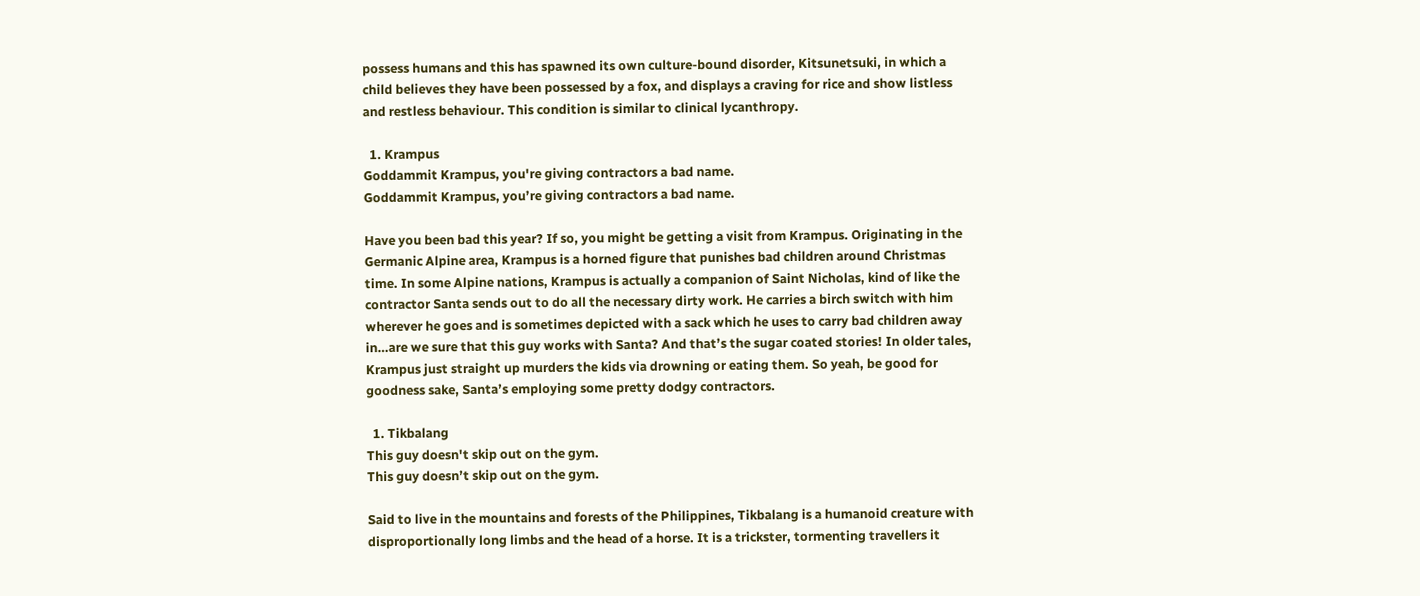possess humans and this has spawned its own culture-bound disorder, Kitsunetsuki, in which a child believes they have been possessed by a fox, and displays a craving for rice and show listless and restless behaviour. This condition is similar to clinical lycanthropy.

  1. Krampus
Goddammit Krampus, you're giving contractors a bad name.
Goddammit Krampus, you’re giving contractors a bad name.

Have you been bad this year? If so, you might be getting a visit from Krampus. Originating in the Germanic Alpine area, Krampus is a horned figure that punishes bad children around Christmas time. In some Alpine nations, Krampus is actually a companion of Saint Nicholas, kind of like the contractor Santa sends out to do all the necessary dirty work. He carries a birch switch with him wherever he goes and is sometimes depicted with a sack which he uses to carry bad children away in…are we sure that this guy works with Santa? And that’s the sugar coated stories! In older tales, Krampus just straight up murders the kids via drowning or eating them. So yeah, be good for goodness sake, Santa’s employing some pretty dodgy contractors.

  1. Tikbalang
This guy doesn't skip out on the gym.
This guy doesn’t skip out on the gym.

Said to live in the mountains and forests of the Philippines, Tikbalang is a humanoid creature with disproportionally long limbs and the head of a horse. It is a trickster, tormenting travellers it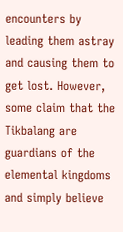encounters by leading them astray and causing them to get lost. However, some claim that the Tikbalang are guardians of the elemental kingdoms and simply believe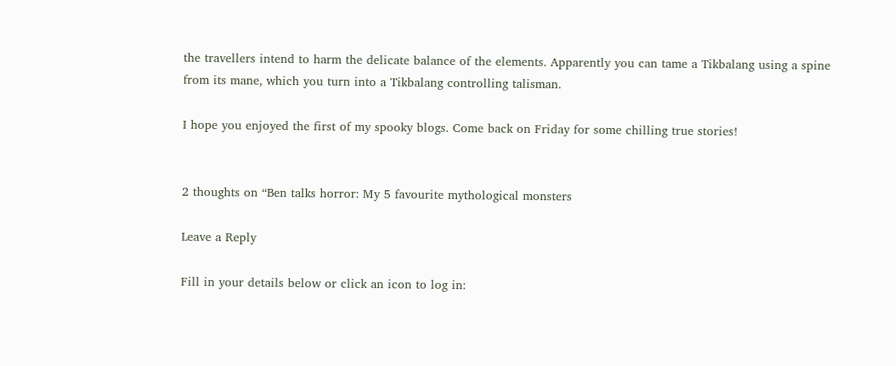the travellers intend to harm the delicate balance of the elements. Apparently you can tame a Tikbalang using a spine from its mane, which you turn into a Tikbalang controlling talisman.

I hope you enjoyed the first of my spooky blogs. Come back on Friday for some chilling true stories!


2 thoughts on “Ben talks horror: My 5 favourite mythological monsters

Leave a Reply

Fill in your details below or click an icon to log in: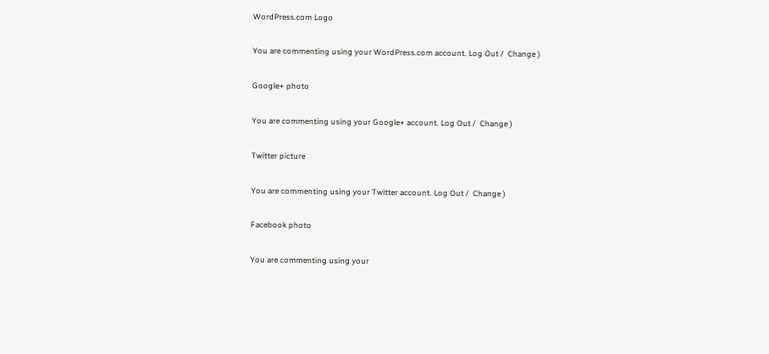WordPress.com Logo

You are commenting using your WordPress.com account. Log Out /  Change )

Google+ photo

You are commenting using your Google+ account. Log Out /  Change )

Twitter picture

You are commenting using your Twitter account. Log Out /  Change )

Facebook photo

You are commenting using your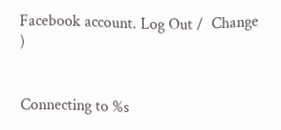Facebook account. Log Out /  Change )


Connecting to %s